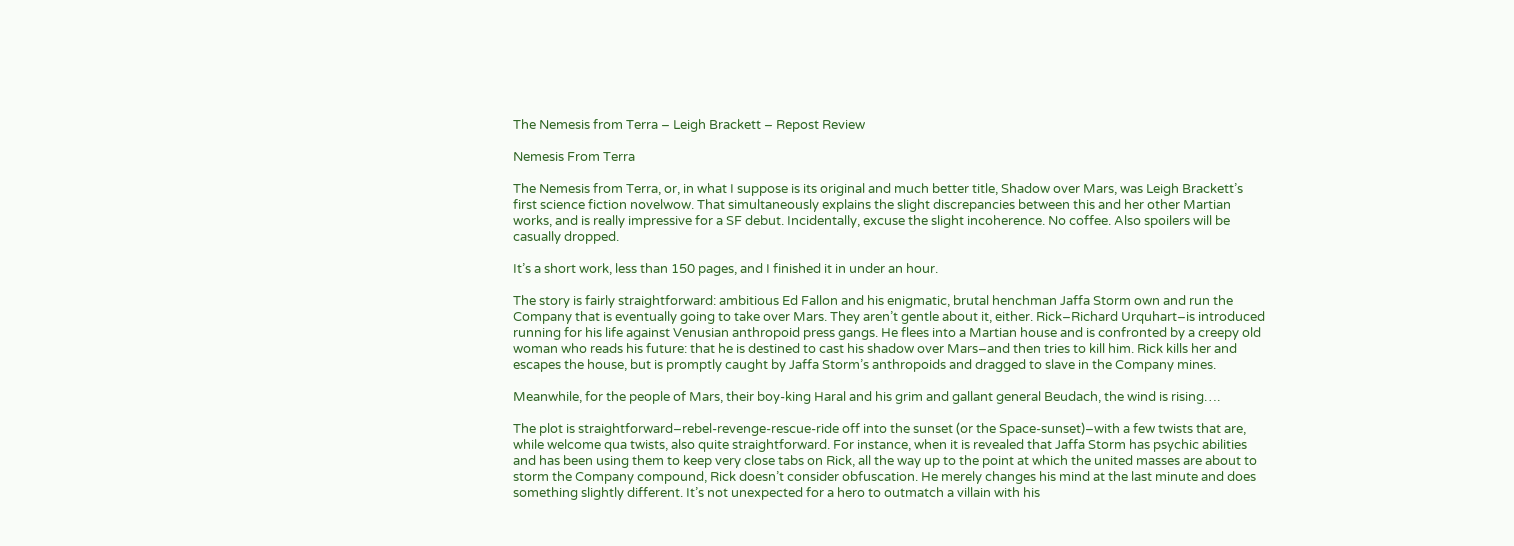The Nemesis from Terra – Leigh Brackett – Repost Review

Nemesis From Terra

The Nemesis from Terra, or, in what I suppose is its original and much better title, Shadow over Mars, was Leigh Brackett’s first science fiction novelwow. That simultaneously explains the slight discrepancies between this and her other Martian works, and is really impressive for a SF debut. Incidentally, excuse the slight incoherence. No coffee. Also spoilers will be casually dropped.

It’s a short work, less than 150 pages, and I finished it in under an hour.

The story is fairly straightforward: ambitious Ed Fallon and his enigmatic, brutal henchman Jaffa Storm own and run the Company that is eventually going to take over Mars. They aren’t gentle about it, either. Rick–Richard Urquhart–is introduced running for his life against Venusian anthropoid press gangs. He flees into a Martian house and is confronted by a creepy old woman who reads his future: that he is destined to cast his shadow over Mars–and then tries to kill him. Rick kills her and escapes the house, but is promptly caught by Jaffa Storm’s anthropoids and dragged to slave in the Company mines.

Meanwhile, for the people of Mars, their boy-king Haral and his grim and gallant general Beudach, the wind is rising….

The plot is straightforward–rebel-revenge-rescue-ride off into the sunset (or the Space-sunset)–with a few twists that are, while welcome qua twists, also quite straightforward. For instance, when it is revealed that Jaffa Storm has psychic abilities and has been using them to keep very close tabs on Rick, all the way up to the point at which the united masses are about to storm the Company compound, Rick doesn’t consider obfuscation. He merely changes his mind at the last minute and does something slightly different. It’s not unexpected for a hero to outmatch a villain with his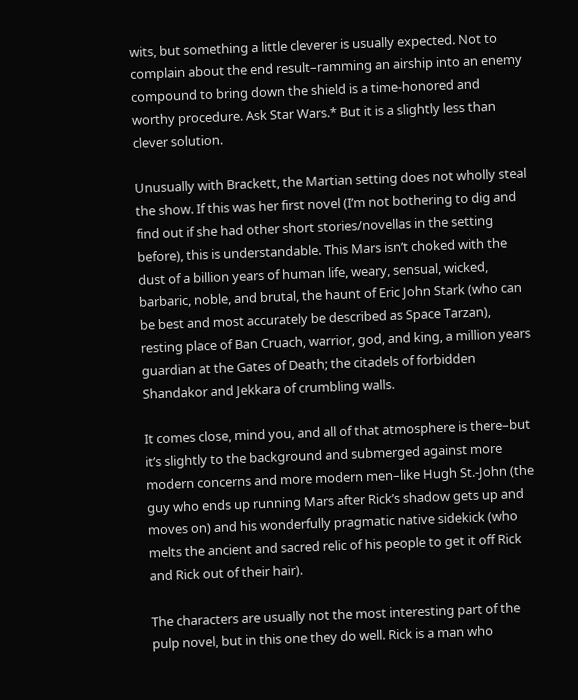wits, but something a little cleverer is usually expected. Not to complain about the end result–ramming an airship into an enemy compound to bring down the shield is a time-honored and worthy procedure. Ask Star Wars.* But it is a slightly less than clever solution.

Unusually with Brackett, the Martian setting does not wholly steal the show. If this was her first novel (I’m not bothering to dig and find out if she had other short stories/novellas in the setting before), this is understandable. This Mars isn’t choked with the dust of a billion years of human life, weary, sensual, wicked, barbaric, noble, and brutal, the haunt of Eric John Stark (who can be best and most accurately be described as Space Tarzan), resting place of Ban Cruach, warrior, god, and king, a million years guardian at the Gates of Death; the citadels of forbidden Shandakor and Jekkara of crumbling walls.

It comes close, mind you, and all of that atmosphere is there–but it’s slightly to the background and submerged against more modern concerns and more modern men–like Hugh St.-John (the guy who ends up running Mars after Rick’s shadow gets up and moves on) and his wonderfully pragmatic native sidekick (who melts the ancient and sacred relic of his people to get it off Rick and Rick out of their hair).

The characters are usually not the most interesting part of the pulp novel, but in this one they do well. Rick is a man who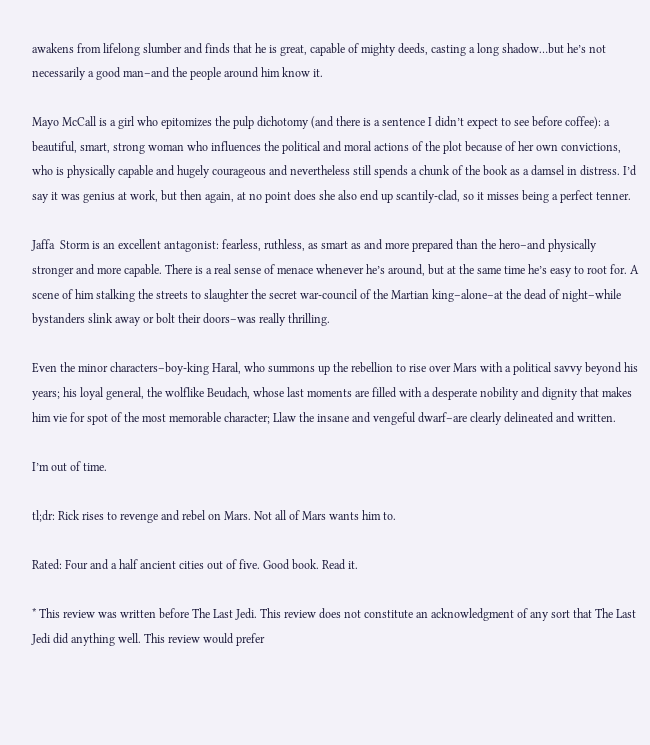awakens from lifelong slumber and finds that he is great, capable of mighty deeds, casting a long shadow…but he’s not necessarily a good man–and the people around him know it.

Mayo McCall is a girl who epitomizes the pulp dichotomy (and there is a sentence I didn’t expect to see before coffee): a beautiful, smart, strong woman who influences the political and moral actions of the plot because of her own convictions, who is physically capable and hugely courageous and nevertheless still spends a chunk of the book as a damsel in distress. I’d say it was genius at work, but then again, at no point does she also end up scantily-clad, so it misses being a perfect tenner.

Jaffa  Storm is an excellent antagonist: fearless, ruthless, as smart as and more prepared than the hero–and physically stronger and more capable. There is a real sense of menace whenever he’s around, but at the same time he’s easy to root for. A scene of him stalking the streets to slaughter the secret war-council of the Martian king–alone–at the dead of night–while bystanders slink away or bolt their doors–was really thrilling.

Even the minor characters–boy-king Haral, who summons up the rebellion to rise over Mars with a political savvy beyond his years; his loyal general, the wolflike Beudach, whose last moments are filled with a desperate nobility and dignity that makes him vie for spot of the most memorable character; Llaw the insane and vengeful dwarf–are clearly delineated and written.

I’m out of time.

tl;dr: Rick rises to revenge and rebel on Mars. Not all of Mars wants him to.

Rated: Four and a half ancient cities out of five. Good book. Read it.

* This review was written before The Last Jedi. This review does not constitute an acknowledgment of any sort that The Last Jedi did anything well. This review would prefer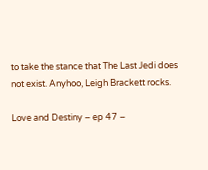to take the stance that The Last Jedi does not exist. Anyhoo, Leigh Brackett rocks.

Love and Destiny – ep 47 –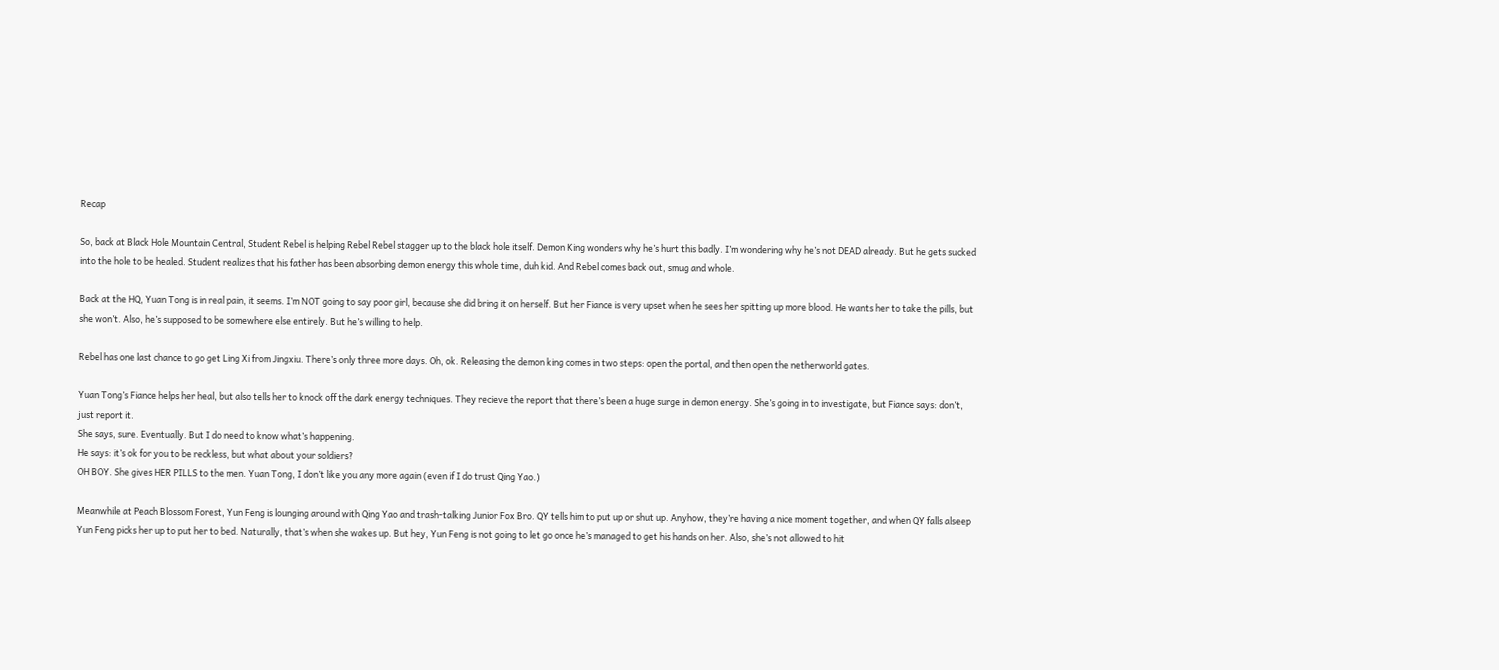Recap

So, back at Black Hole Mountain Central, Student Rebel is helping Rebel Rebel stagger up to the black hole itself. Demon King wonders why he’s hurt this badly. I’m wondering why he’s not DEAD already. But he gets sucked into the hole to be healed. Student realizes that his father has been absorbing demon energy this whole time, duh kid. And Rebel comes back out, smug and whole.

Back at the HQ, Yuan Tong is in real pain, it seems. I’m NOT going to say poor girl, because she did bring it on herself. But her Fiance is very upset when he sees her spitting up more blood. He wants her to take the pills, but she won’t. Also, he’s supposed to be somewhere else entirely. But he’s willing to help.

Rebel has one last chance to go get Ling Xi from Jingxiu. There’s only three more days. Oh, ok. Releasing the demon king comes in two steps: open the portal, and then open the netherworld gates.

Yuan Tong’s Fiance helps her heal, but also tells her to knock off the dark energy techniques. They recieve the report that there’s been a huge surge in demon energy. She’s going in to investigate, but Fiance says: don’t, just report it.
She says, sure. Eventually. But I do need to know what’s happening.
He says: it’s ok for you to be reckless, but what about your soldiers?
OH BOY. She gives HER PILLS to the men. Yuan Tong, I don’t like you any more again (even if I do trust Qing Yao.)

Meanwhile at Peach Blossom Forest, Yun Feng is lounging around with Qing Yao and trash-talking Junior Fox Bro. QY tells him to put up or shut up. Anyhow, they’re having a nice moment together, and when QY falls alseep Yun Feng picks her up to put her to bed. Naturally, that’s when she wakes up. But hey, Yun Feng is not going to let go once he’s managed to get his hands on her. Also, she’s not allowed to hit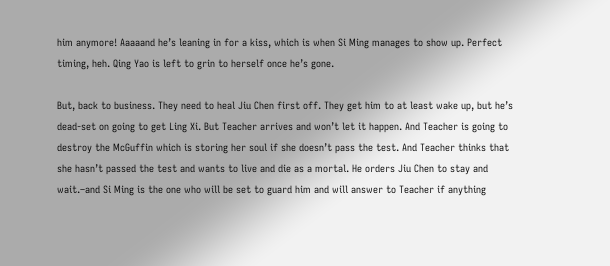him anymore! Aaaaand he’s leaning in for a kiss, which is when Si Ming manages to show up. Perfect timing, heh. Qing Yao is left to grin to herself once he’s gone.

But, back to business. They need to heal Jiu Chen first off. They get him to at least wake up, but he’s dead-set on going to get Ling Xi. But Teacher arrives and won’t let it happen. And Teacher is going to destroy the McGuffin which is storing her soul if she doesn’t pass the test. And Teacher thinks that she hasn’t passed the test and wants to live and die as a mortal. He orders Jiu Chen to stay and wait.–and Si Ming is the one who will be set to guard him and will answer to Teacher if anything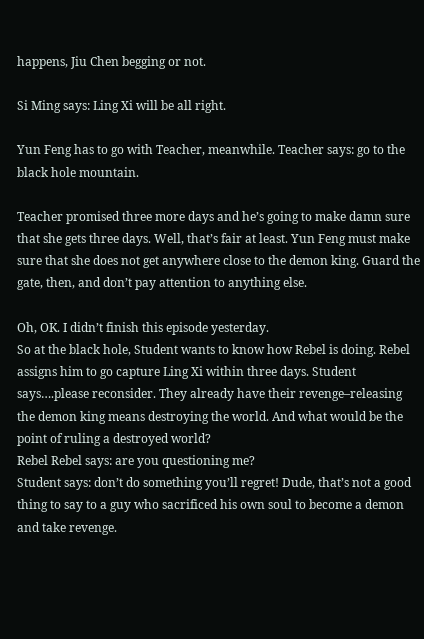happens, Jiu Chen begging or not.

Si Ming says: Ling Xi will be all right.

Yun Feng has to go with Teacher, meanwhile. Teacher says: go to the black hole mountain.

Teacher promised three more days and he’s going to make damn sure that she gets three days. Well, that’s fair at least. Yun Feng must make sure that she does not get anywhere close to the demon king. Guard the gate, then, and don’t pay attention to anything else.

Oh, OK. I didn’t finish this episode yesterday.
So at the black hole, Student wants to know how Rebel is doing. Rebel assigns him to go capture Ling Xi within three days. Student says….please reconsider. They already have their revenge–releasing the demon king means destroying the world. And what would be the point of ruling a destroyed world?
Rebel Rebel says: are you questioning me?
Student says: don’t do something you’ll regret! Dude, that’s not a good thing to say to a guy who sacrificed his own soul to become a demon and take revenge.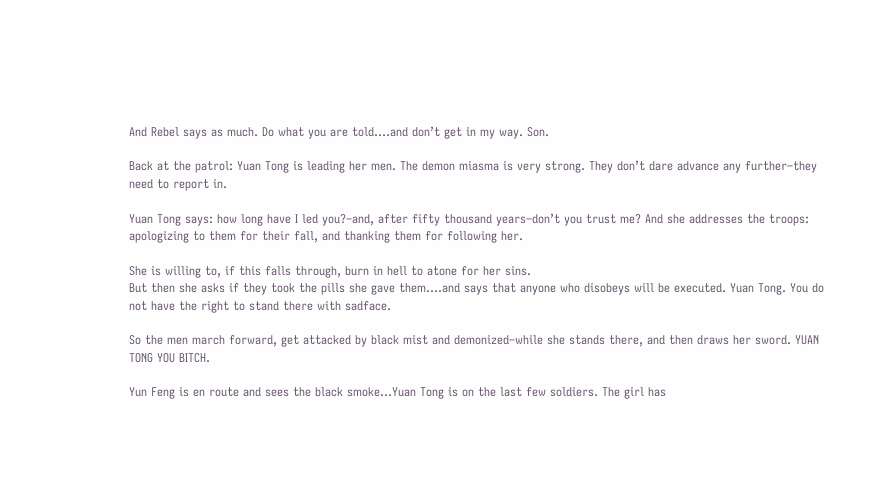And Rebel says as much. Do what you are told….and don’t get in my way. Son.

Back at the patrol: Yuan Tong is leading her men. The demon miasma is very strong. They don’t dare advance any further–they need to report in.

Yuan Tong says: how long have I led you?–and, after fifty thousand years–don’t you trust me? And she addresses the troops: apologizing to them for their fall, and thanking them for following her.

She is willing to, if this falls through, burn in hell to atone for her sins.
But then she asks if they took the pills she gave them….and says that anyone who disobeys will be executed. Yuan Tong. You do not have the right to stand there with sadface.

So the men march forward, get attacked by black mist and demonized–while she stands there, and then draws her sword. YUAN TONG YOU BITCH.

Yun Feng is en route and sees the black smoke…Yuan Tong is on the last few soldiers. The girl has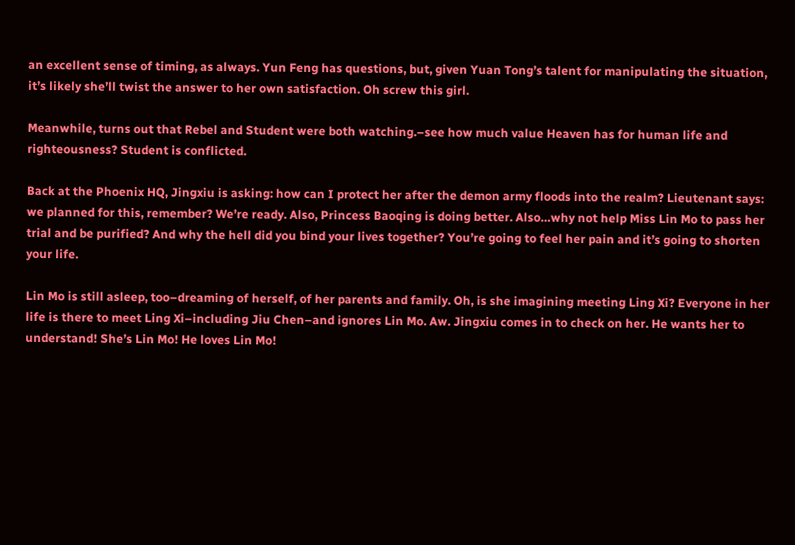an excellent sense of timing, as always. Yun Feng has questions, but, given Yuan Tong’s talent for manipulating the situation, it’s likely she’ll twist the answer to her own satisfaction. Oh screw this girl.

Meanwhile, turns out that Rebel and Student were both watching.–see how much value Heaven has for human life and righteousness? Student is conflicted.

Back at the Phoenix HQ, Jingxiu is asking: how can I protect her after the demon army floods into the realm? Lieutenant says: we planned for this, remember? We’re ready. Also, Princess Baoqing is doing better. Also…why not help Miss Lin Mo to pass her trial and be purified? And why the hell did you bind your lives together? You’re going to feel her pain and it’s going to shorten your life.

Lin Mo is still asleep, too–dreaming of herself, of her parents and family. Oh, is she imagining meeting Ling Xi? Everyone in her life is there to meet Ling Xi–including Jiu Chen–and ignores Lin Mo. Aw. Jingxiu comes in to check on her. He wants her to understand! She’s Lin Mo! He loves Lin Mo!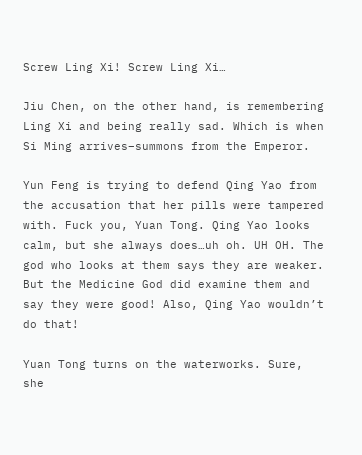Screw Ling Xi! Screw Ling Xi…

Jiu Chen, on the other hand, is remembering Ling Xi and being really sad. Which is when Si Ming arrives–summons from the Emperor.

Yun Feng is trying to defend Qing Yao from the accusation that her pills were tampered with. Fuck you, Yuan Tong. Qing Yao looks calm, but she always does…uh oh. UH OH. The god who looks at them says they are weaker. But the Medicine God did examine them and say they were good! Also, Qing Yao wouldn’t do that!

Yuan Tong turns on the waterworks. Sure, she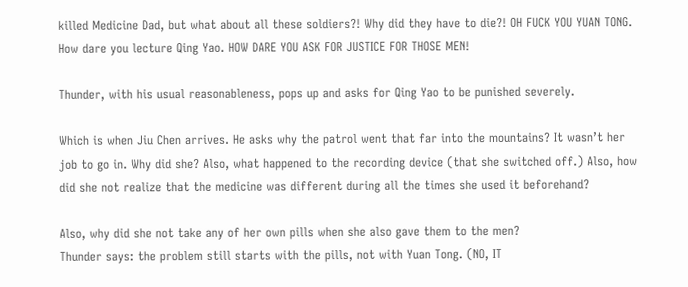killed Medicine Dad, but what about all these soldiers?! Why did they have to die?! OH FUCK YOU YUAN TONG. How dare you lecture Qing Yao. HOW DARE YOU ASK FOR JUSTICE FOR THOSE MEN!

Thunder, with his usual reasonableness, pops up and asks for Qing Yao to be punished severely.

Which is when Jiu Chen arrives. He asks why the patrol went that far into the mountains? It wasn’t her job to go in. Why did she? Also, what happened to the recording device (that she switched off.) Also, how did she not realize that the medicine was different during all the times she used it beforehand?

Also, why did she not take any of her own pills when she also gave them to the men?
Thunder says: the problem still starts with the pills, not with Yuan Tong. (NO, IT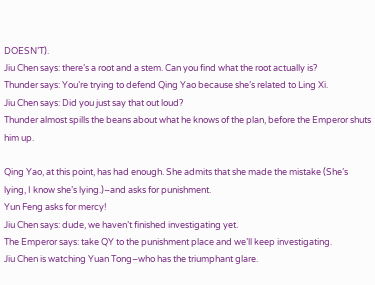DOESN’T).
Jiu Chen says: there’s a root and a stem. Can you find what the root actually is?
Thunder says: You’re trying to defend Qing Yao because she’s related to Ling Xi.
Jiu Chen says: Did you just say that out loud?
Thunder almost spills the beans about what he knows of the plan, before the Emperor shuts him up.

Qing Yao, at this point, has had enough. She admits that she made the mistake (She’s lying, I know she’s lying.)–and asks for punishment.
Yun Feng asks for mercy!
Jiu Chen says: dude, we haven’t finished investigating yet.
The Emperor says: take QY to the punishment place and we’ll keep investigating.
Jiu Chen is watching Yuan Tong–who has the triumphant glare.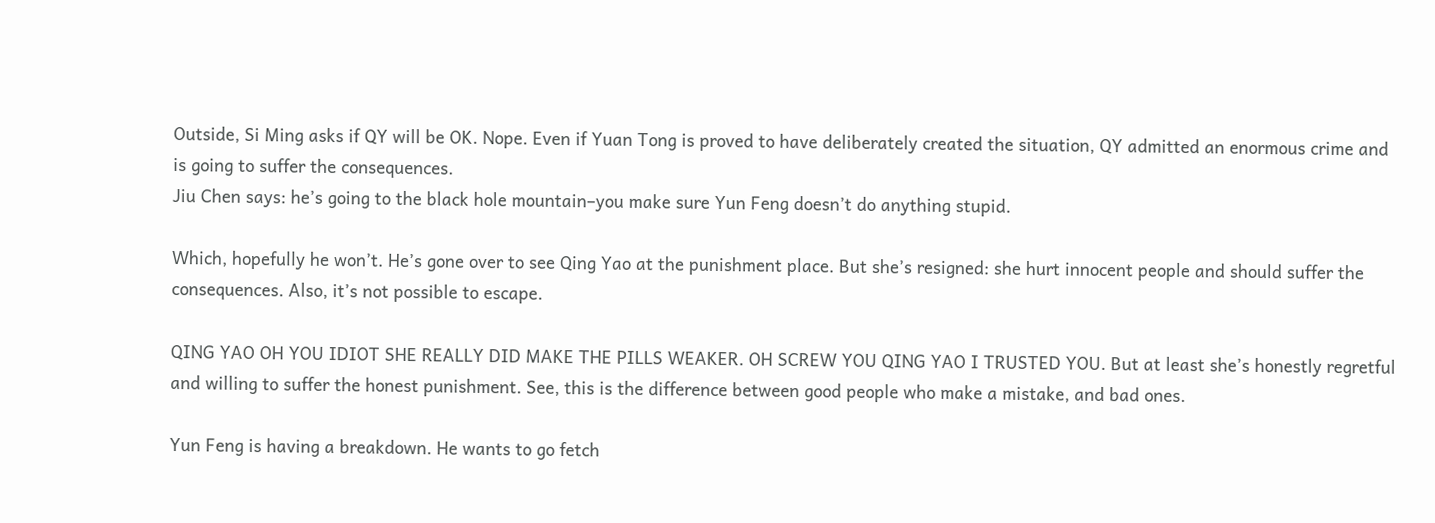Outside, Si Ming asks if QY will be OK. Nope. Even if Yuan Tong is proved to have deliberately created the situation, QY admitted an enormous crime and is going to suffer the consequences.
Jiu Chen says: he’s going to the black hole mountain–you make sure Yun Feng doesn’t do anything stupid.

Which, hopefully he won’t. He’s gone over to see Qing Yao at the punishment place. But she’s resigned: she hurt innocent people and should suffer the consequences. Also, it’s not possible to escape.

QING YAO OH YOU IDIOT SHE REALLY DID MAKE THE PILLS WEAKER. OH SCREW YOU QING YAO I TRUSTED YOU. But at least she’s honestly regretful and willing to suffer the honest punishment. See, this is the difference between good people who make a mistake, and bad ones.

Yun Feng is having a breakdown. He wants to go fetch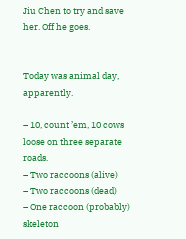Jiu Chen to try and save her. Off he goes.


Today was animal day, apparently.

– 10, count ’em, 10 cows loose on three separate roads.
– Two raccoons (alive)
– Two raccoons (dead)
– One raccoon (probably) skeleton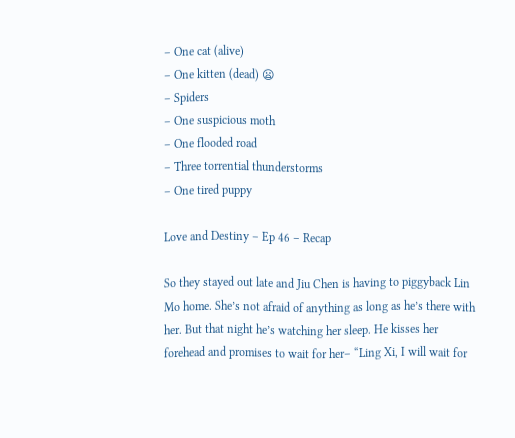– One cat (alive)
– One kitten (dead) 😦
– Spiders
– One suspicious moth
– One flooded road
– Three torrential thunderstorms
– One tired puppy

Love and Destiny – Ep 46 – Recap

So they stayed out late and Jiu Chen is having to piggyback Lin Mo home. She’s not afraid of anything as long as he’s there with her. But that night he’s watching her sleep. He kisses her forehead and promises to wait for her– “Ling Xi, I will wait for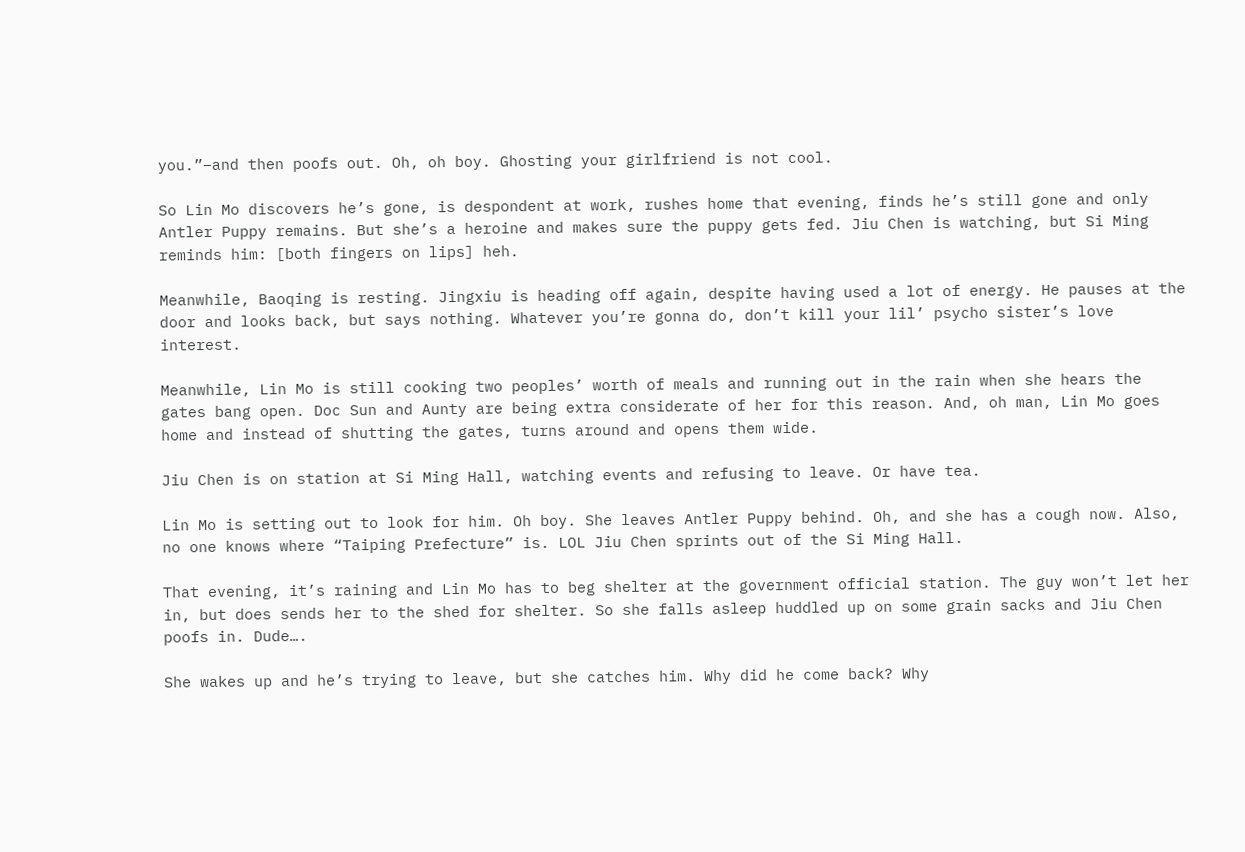you.”–and then poofs out. Oh, oh boy. Ghosting your girlfriend is not cool.

So Lin Mo discovers he’s gone, is despondent at work, rushes home that evening, finds he’s still gone and only Antler Puppy remains. But she’s a heroine and makes sure the puppy gets fed. Jiu Chen is watching, but Si Ming reminds him: [both fingers on lips] heh.

Meanwhile, Baoqing is resting. Jingxiu is heading off again, despite having used a lot of energy. He pauses at the door and looks back, but says nothing. Whatever you’re gonna do, don’t kill your lil’ psycho sister’s love interest.

Meanwhile, Lin Mo is still cooking two peoples’ worth of meals and running out in the rain when she hears the gates bang open. Doc Sun and Aunty are being extra considerate of her for this reason. And, oh man, Lin Mo goes home and instead of shutting the gates, turns around and opens them wide.

Jiu Chen is on station at Si Ming Hall, watching events and refusing to leave. Or have tea.

Lin Mo is setting out to look for him. Oh boy. She leaves Antler Puppy behind. Oh, and she has a cough now. Also, no one knows where “Taiping Prefecture” is. LOL Jiu Chen sprints out of the Si Ming Hall.

That evening, it’s raining and Lin Mo has to beg shelter at the government official station. The guy won’t let her in, but does sends her to the shed for shelter. So she falls asleep huddled up on some grain sacks and Jiu Chen poofs in. Dude….

She wakes up and he’s trying to leave, but she catches him. Why did he come back? Why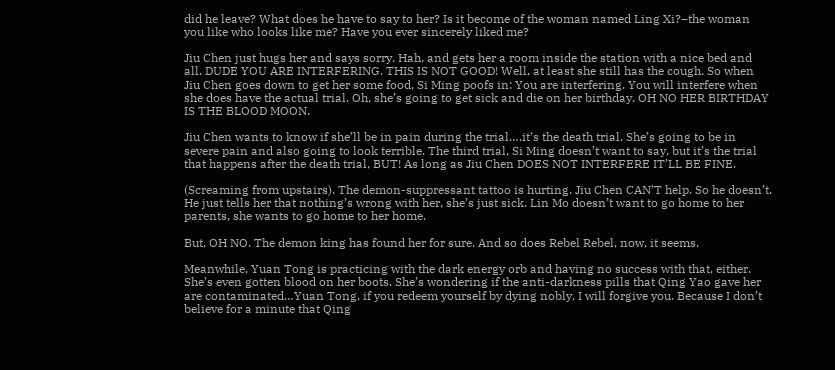did he leave? What does he have to say to her? Is it become of the woman named Ling Xi?–the woman you like who looks like me? Have you ever sincerely liked me?

Jiu Chen just hugs her and says sorry. Hah, and gets her a room inside the station with a nice bed and all. DUDE YOU ARE INTERFERING. THIS IS NOT GOOD! Well, at least she still has the cough. So when Jiu Chen goes down to get her some food, Si Ming poofs in: You are interfering. You will interfere when she does have the actual trial. Oh, she’s going to get sick and die on her birthday. OH NO HER BIRTHDAY IS THE BLOOD MOON.

Jiu Chen wants to know if she’ll be in pain during the trial….it’s the death trial. She’s going to be in severe pain and also going to look terrible. The third trial, Si Ming doesn’t want to say, but it’s the trial that happens after the death trial, BUT! As long as Jiu Chen DOES NOT INTERFERE IT’LL BE FINE.

(Screaming from upstairs). The demon-suppressant tattoo is hurting. Jiu Chen CAN’T help. So he doesn’t. He just tells her that nothing’s wrong with her, she’s just sick. Lin Mo doesn’t want to go home to her parents, she wants to go home to her home.

But, OH NO. The demon king has found her for sure. And so does Rebel Rebel, now, it seems.

Meanwhile, Yuan Tong is practicing with the dark energy orb and having no success with that, either. She’s even gotten blood on her boots. She’s wondering if the anti-darkness pills that Qing Yao gave her are contaminated…Yuan Tong, if you redeem yourself by dying nobly, I will forgive you. Because I don’t believe for a minute that Qing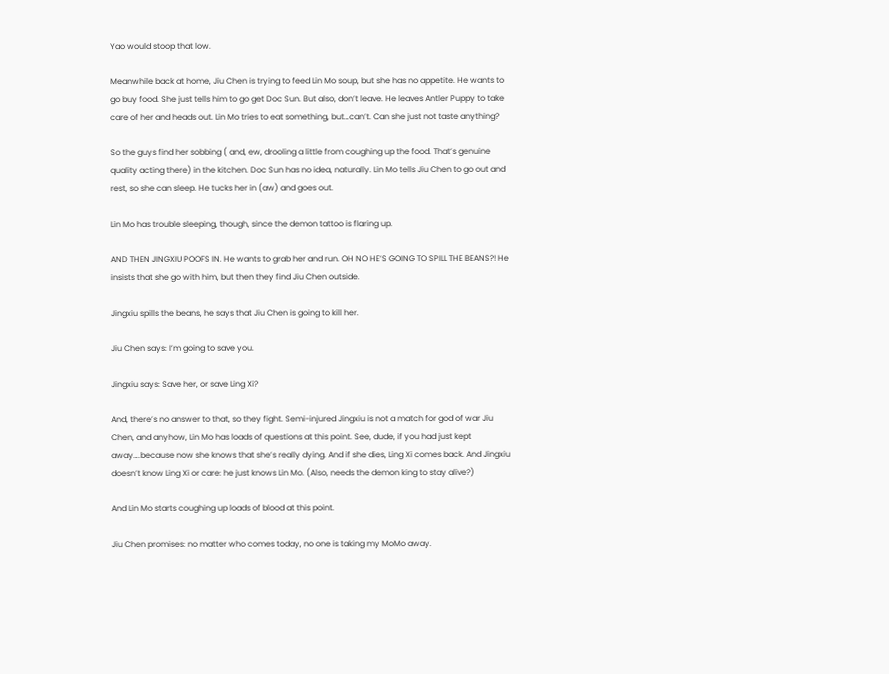Yao would stoop that low.

Meanwhile back at home, Jiu Chen is trying to feed Lin Mo soup, but she has no appetite. He wants to go buy food. She just tells him to go get Doc Sun. But also, don’t leave. He leaves Antler Puppy to take care of her and heads out. Lin Mo tries to eat something, but…can’t. Can she just not taste anything?

So the guys find her sobbing ( and, ew, drooling a little from coughing up the food. That’s genuine quality acting there) in the kitchen. Doc Sun has no idea, naturally. Lin Mo tells Jiu Chen to go out and rest, so she can sleep. He tucks her in (aw) and goes out.

Lin Mo has trouble sleeping, though, since the demon tattoo is flaring up.

AND THEN JINGXIU POOFS IN. He wants to grab her and run. OH NO HE’S GOING TO SPILL THE BEANS?! He insists that she go with him, but then they find Jiu Chen outside.

Jingxiu spills the beans, he says that Jiu Chen is going to kill her.

Jiu Chen says: I’m going to save you.

Jingxiu says: Save her, or save Ling Xi?

And, there’s no answer to that, so they fight. Semi-injured Jingxiu is not a match for god of war Jiu Chen, and anyhow, Lin Mo has loads of questions at this point. See, dude, if you had just kept away….because now she knows that she’s really dying. And if she dies, Ling Xi comes back. And Jingxiu doesn’t know Ling Xi or care: he just knows Lin Mo. (Also, needs the demon king to stay alive?)

And Lin Mo starts coughing up loads of blood at this point.

Jiu Chen promises: no matter who comes today, no one is taking my MoMo away.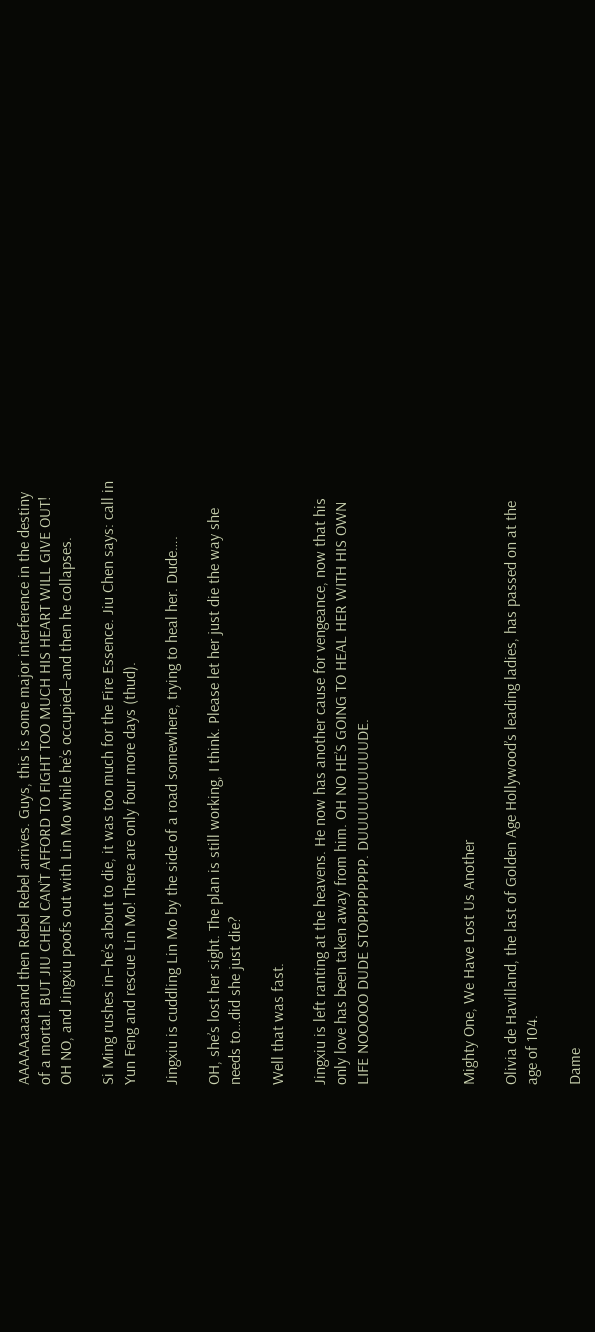AAAAAaaaaand then Rebel Rebel arrives. Guys, this is some major interference in the destiny of a mortal. BUT JIU CHEN CAN’T AFFORD TO FIGHT TOO MUCH HIS HEART WILL GIVE OUT! OH NO, and Jingxiu poofs out with Lin Mo while he’s occupied–and then he collapses.

Si Ming rushes in–he’s about to die, it was too much for the Fire Essence. Jiu Chen says: call in Yun Feng and rescue Lin Mo! There are only four more days (thud).

Jingxiu is cuddling Lin Mo by the side of a road somewhere, trying to heal her. Dude….

OH, she’s lost her sight. The plan is still working, I think. Please let her just die the way she needs to…did she just die?

Well that was fast.

Jingxiu is left ranting at the heavens. He now has another cause for vengeance, now that his only love has been taken away from him. OH NO HE’S GOING TO HEAL HER WITH HIS OWN LIFE NOOOOO DUDE STOPPPPPPPP. DUUUUUUUUUUDE.




Mighty One, We Have Lost Us Another

Olivia de Havilland, the last of Golden Age Hollywood’s leading ladies, has passed on at the age of 104.

Dame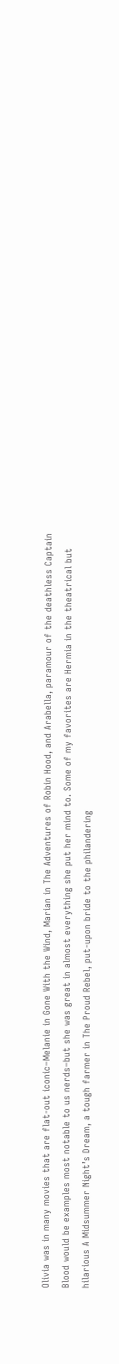Olivia was in many movies that are flat-out iconic–Melanie in Gone With the Wind, Marian in The Adventures of Robin Hood, and Arabella, paramour of the deathless Captain Blood would be examples most notable to us nerds–but she was great in almost everything she put her mind to. Some of my favorites are Hermia in the theatrical but hilarious A Midsummer Night’s Dream, a tough farmer in The Proud Rebel, put-upon bride to the philandering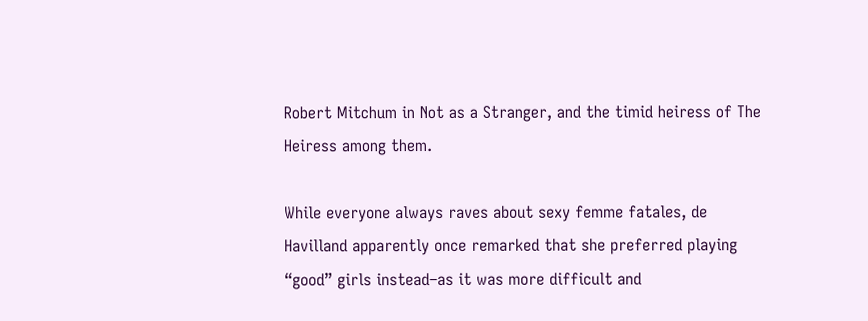Robert Mitchum in Not as a Stranger, and the timid heiress of The Heiress among them.

While everyone always raves about sexy femme fatales, de Havilland apparently once remarked that she preferred playing “good” girls instead–as it was more difficult and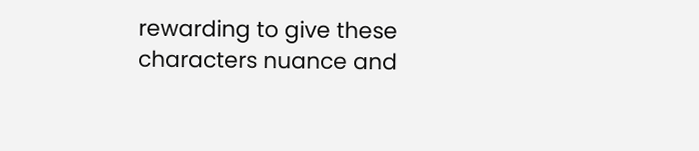rewarding to give these characters nuance and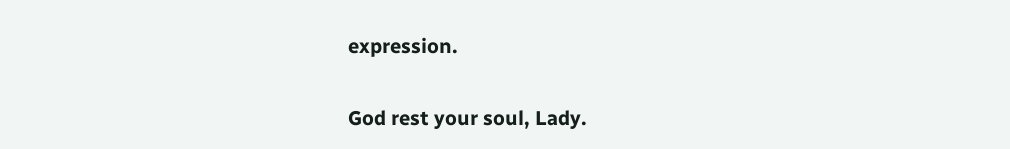expression.

God rest your soul, Lady.